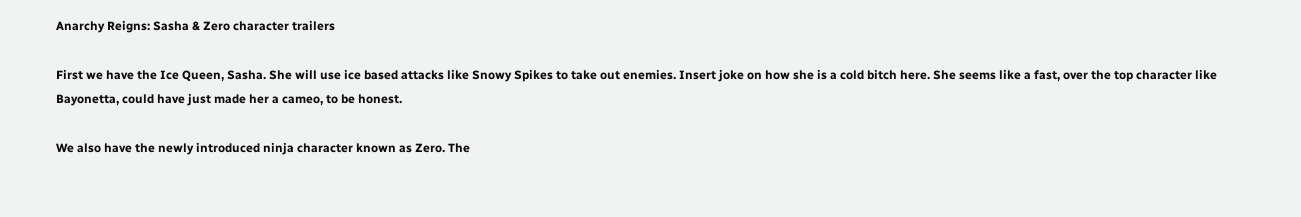Anarchy Reigns: Sasha & Zero character trailers

First we have the Ice Queen, Sasha. She will use ice based attacks like Snowy Spikes to take out enemies. Insert joke on how she is a cold bitch here. She seems like a fast, over the top character like Bayonetta, could have just made her a cameo, to be honest.

We also have the newly introduced ninja character known as Zero. The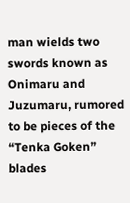man wields two swords known as Onimaru and Juzumaru, rumored to be pieces of the “Tenka Goken” blades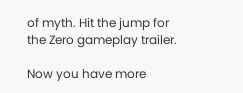of myth. Hit the jump for the Zero gameplay trailer.

Now you have more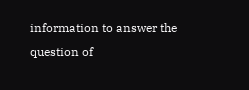information to answer the question of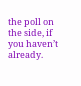the poll on the side, if you haven’t already.